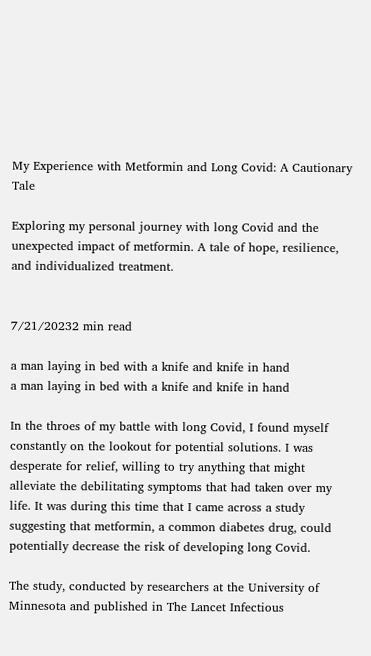My Experience with Metformin and Long Covid: A Cautionary Tale

Exploring my personal journey with long Covid and the unexpected impact of metformin. A tale of hope, resilience, and individualized treatment.


7/21/20232 min read

a man laying in bed with a knife and knife in hand
a man laying in bed with a knife and knife in hand

In the throes of my battle with long Covid, I found myself constantly on the lookout for potential solutions. I was desperate for relief, willing to try anything that might alleviate the debilitating symptoms that had taken over my life. It was during this time that I came across a study suggesting that metformin, a common diabetes drug, could potentially decrease the risk of developing long Covid.

The study, conducted by researchers at the University of Minnesota and published in The Lancet Infectious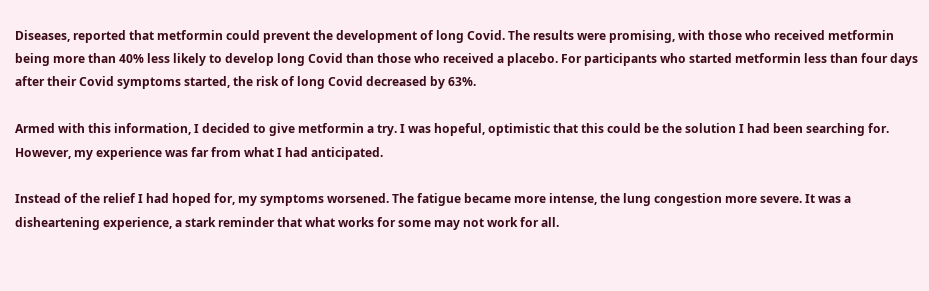Diseases, reported that metformin could prevent the development of long Covid. The results were promising, with those who received metformin being more than 40% less likely to develop long Covid than those who received a placebo. For participants who started metformin less than four days after their Covid symptoms started, the risk of long Covid decreased by 63%.

Armed with this information, I decided to give metformin a try. I was hopeful, optimistic that this could be the solution I had been searching for. However, my experience was far from what I had anticipated.

Instead of the relief I had hoped for, my symptoms worsened. The fatigue became more intense, the lung congestion more severe. It was a disheartening experience, a stark reminder that what works for some may not work for all.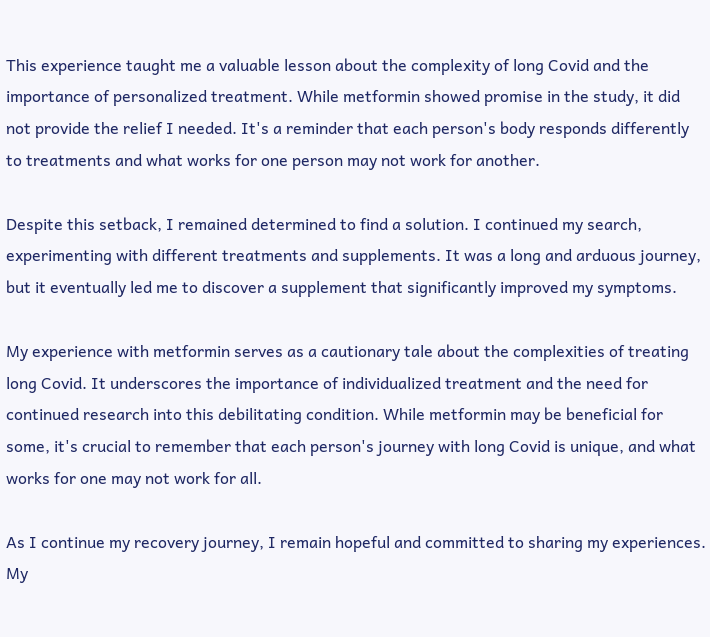This experience taught me a valuable lesson about the complexity of long Covid and the importance of personalized treatment. While metformin showed promise in the study, it did not provide the relief I needed. It's a reminder that each person's body responds differently to treatments and what works for one person may not work for another.

Despite this setback, I remained determined to find a solution. I continued my search, experimenting with different treatments and supplements. It was a long and arduous journey, but it eventually led me to discover a supplement that significantly improved my symptoms.

My experience with metformin serves as a cautionary tale about the complexities of treating long Covid. It underscores the importance of individualized treatment and the need for continued research into this debilitating condition. While metformin may be beneficial for some, it's crucial to remember that each person's journey with long Covid is unique, and what works for one may not work for all.

As I continue my recovery journey, I remain hopeful and committed to sharing my experiences. My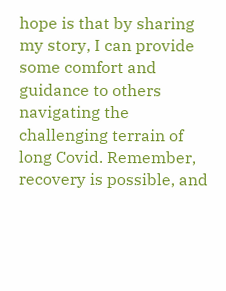hope is that by sharing my story, I can provide some comfort and guidance to others navigating the challenging terrain of long Covid. Remember, recovery is possible, and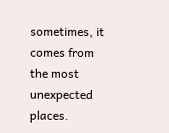sometimes, it comes from the most unexpected places.